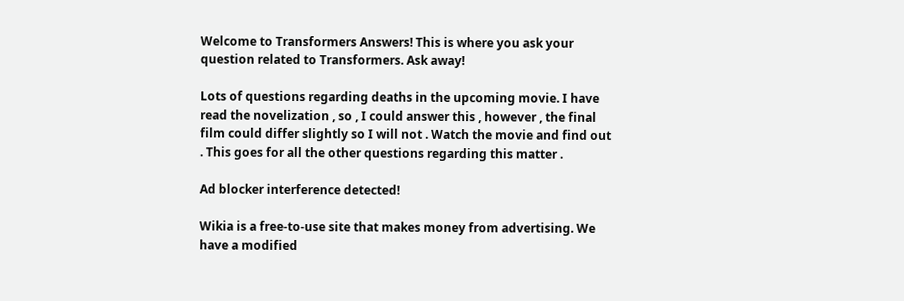Welcome to Transformers Answers! This is where you ask your question related to Transformers. Ask away!

Lots of questions regarding deaths in the upcoming movie. I have read the novelization , so , I could answer this , however , the final film could differ slightly so I will not . Watch the movie and find out . This goes for all the other questions regarding this matter .

Ad blocker interference detected!

Wikia is a free-to-use site that makes money from advertising. We have a modified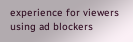experience for viewers using ad blockers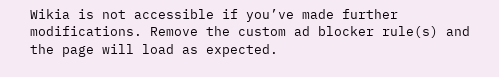Wikia is not accessible if you’ve made further modifications. Remove the custom ad blocker rule(s) and the page will load as expected.